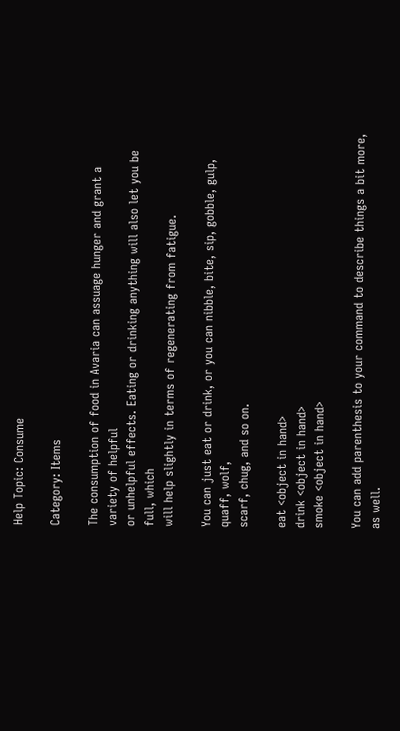Help Topic: Consume

Category: Items

The consumption of food in Avaria can assuage hunger and grant a variety of helpful
or unhelpful effects. Eating or drinking anything will also let you be full, which
will help slightly in terms of regenerating from fatigue.

You can just eat or drink, or you can nibble, bite, sip, gobble, gulp, quaff, wolf,
scarf, chug, and so on.

eat <object in hand>
drink <object in hand>
smoke <object in hand>

You can add parenthesis to your command to describe things a bit more, as well.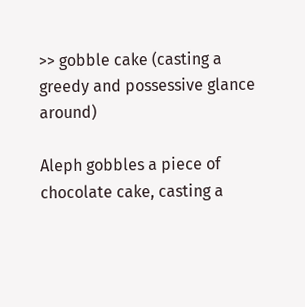>> gobble cake (casting a greedy and possessive glance around)

Aleph gobbles a piece of chocolate cake, casting a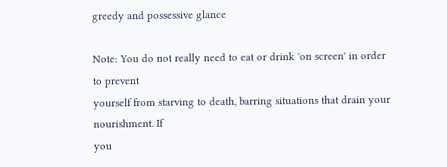greedy and possessive glance

Note: You do not really need to eat or drink 'on screen' in order to prevent
yourself from starving to death, barring situations that drain your nourishment. If
you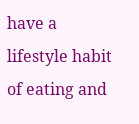have a lifestyle habit of eating and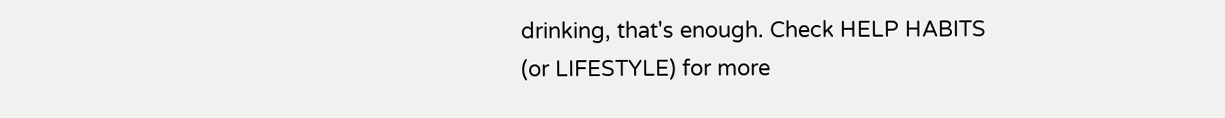drinking, that's enough. Check HELP HABITS
(or LIFESTYLE) for more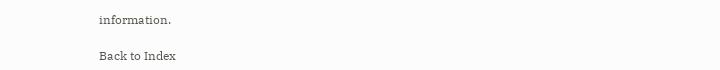information.

Back to Index